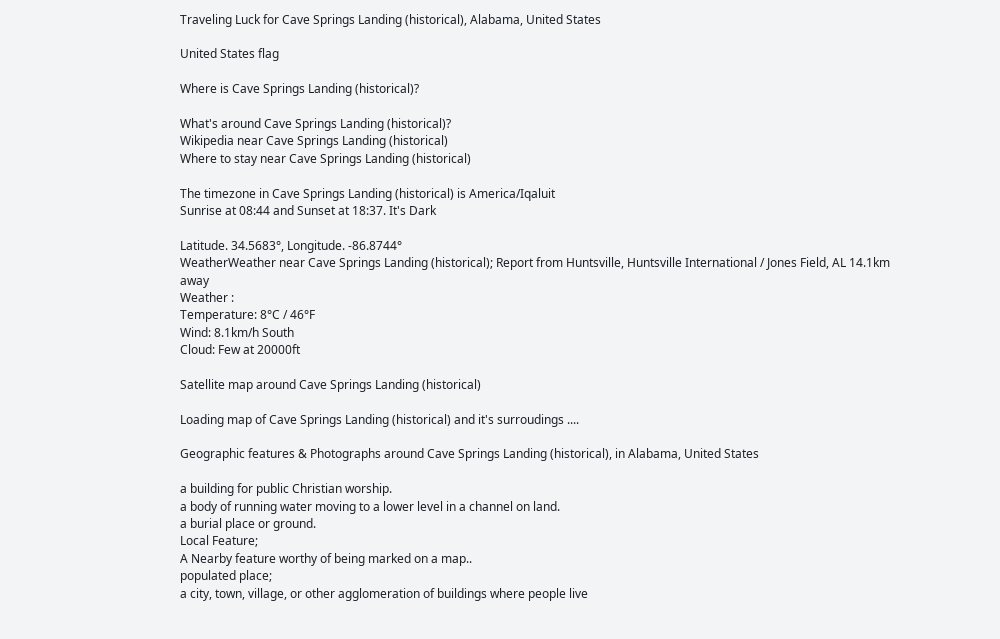Traveling Luck for Cave Springs Landing (historical), Alabama, United States

United States flag

Where is Cave Springs Landing (historical)?

What's around Cave Springs Landing (historical)?
Wikipedia near Cave Springs Landing (historical)
Where to stay near Cave Springs Landing (historical)

The timezone in Cave Springs Landing (historical) is America/Iqaluit
Sunrise at 08:44 and Sunset at 18:37. It's Dark

Latitude. 34.5683°, Longitude. -86.8744°
WeatherWeather near Cave Springs Landing (historical); Report from Huntsville, Huntsville International / Jones Field, AL 14.1km away
Weather :
Temperature: 8°C / 46°F
Wind: 8.1km/h South
Cloud: Few at 20000ft

Satellite map around Cave Springs Landing (historical)

Loading map of Cave Springs Landing (historical) and it's surroudings ....

Geographic features & Photographs around Cave Springs Landing (historical), in Alabama, United States

a building for public Christian worship.
a body of running water moving to a lower level in a channel on land.
a burial place or ground.
Local Feature;
A Nearby feature worthy of being marked on a map..
populated place;
a city, town, village, or other agglomeration of buildings where people live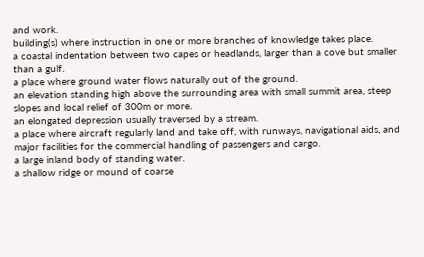and work.
building(s) where instruction in one or more branches of knowledge takes place.
a coastal indentation between two capes or headlands, larger than a cove but smaller than a gulf.
a place where ground water flows naturally out of the ground.
an elevation standing high above the surrounding area with small summit area, steep slopes and local relief of 300m or more.
an elongated depression usually traversed by a stream.
a place where aircraft regularly land and take off, with runways, navigational aids, and major facilities for the commercial handling of passengers and cargo.
a large inland body of standing water.
a shallow ridge or mound of coarse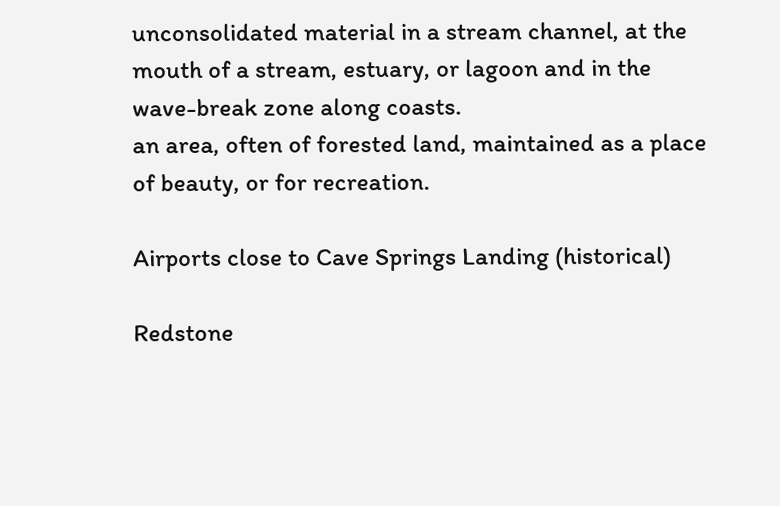unconsolidated material in a stream channel, at the mouth of a stream, estuary, or lagoon and in the wave-break zone along coasts.
an area, often of forested land, maintained as a place of beauty, or for recreation.

Airports close to Cave Springs Landing (historical)

Redstone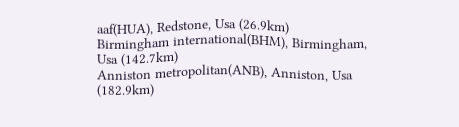aaf(HUA), Redstone, Usa (26.9km)
Birmingham international(BHM), Birmingham, Usa (142.7km)
Anniston metropolitan(ANB), Anniston, Usa (182.9km)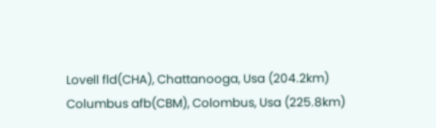Lovell fld(CHA), Chattanooga, Usa (204.2km)
Columbus afb(CBM), Colombus, Usa (225.8km)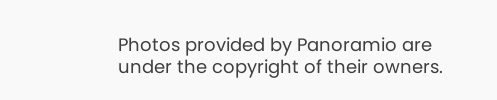Photos provided by Panoramio are under the copyright of their owners.